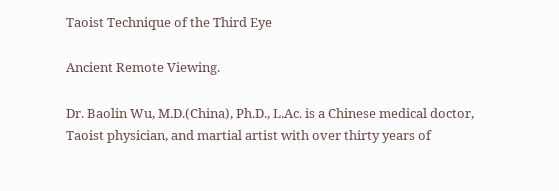Taoist Technique of the Third Eye

Ancient Remote Viewing.

Dr. Baolin Wu, M.D.(China), Ph.D., L.Ac. is a Chinese medical doctor, Taoist physician, and martial artist with over thirty years of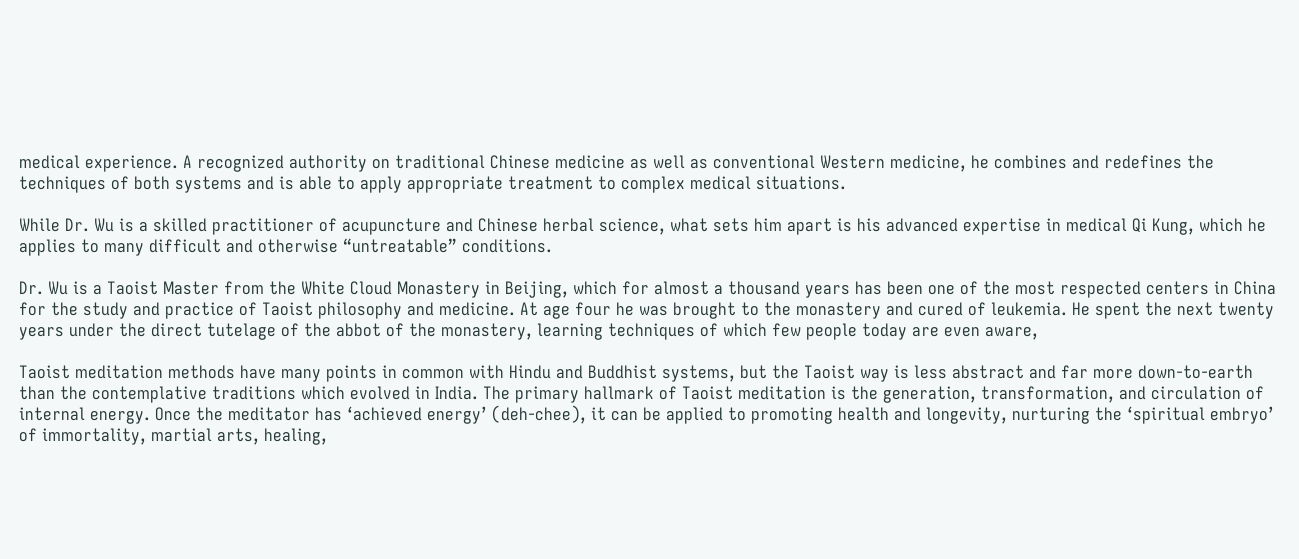medical experience. A recognized authority on traditional Chinese medicine as well as conventional Western medicine, he combines and redefines the techniques of both systems and is able to apply appropriate treatment to complex medical situations.

While Dr. Wu is a skilled practitioner of acupuncture and Chinese herbal science, what sets him apart is his advanced expertise in medical Qi Kung, which he applies to many difficult and otherwise “untreatable” conditions.

Dr. Wu is a Taoist Master from the White Cloud Monastery in Beijing, which for almost a thousand years has been one of the most respected centers in China for the study and practice of Taoist philosophy and medicine. At age four he was brought to the monastery and cured of leukemia. He spent the next twenty years under the direct tutelage of the abbot of the monastery, learning techniques of which few people today are even aware,

Taoist meditation methods have many points in common with Hindu and Buddhist systems, but the Taoist way is less abstract and far more down-to-earth than the contemplative traditions which evolved in India. The primary hallmark of Taoist meditation is the generation, transformation, and circulation of internal energy. Once the meditator has ‘achieved energy’ (deh-chee), it can be applied to promoting health and longevity, nurturing the ‘spiritual embryo’ of immortality, martial arts, healing,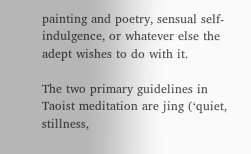painting and poetry, sensual self-indulgence, or whatever else the adept wishes to do with it.

The two primary guidelines in Taoist meditation are jing (‘quiet, stillness,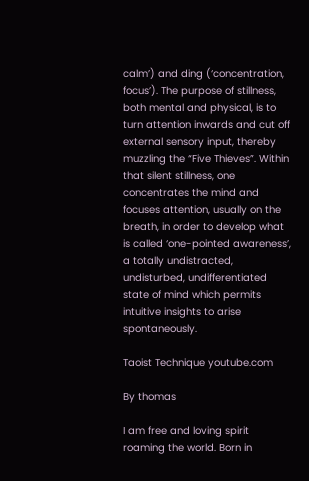calm’) and ding (‘concentration, focus’). The purpose of stillness, both mental and physical, is to turn attention inwards and cut off external sensory input, thereby muzzling the “Five Thieves”. Within that silent stillness, one concentrates the mind and focuses attention, usually on the breath, in order to develop what is called ‘one-pointed awareness’, a totally undistracted, undisturbed, undifferentiated state of mind which permits intuitive insights to arise spontaneously.

Taoist Technique youtube.com

By thomas

I am free and loving spirit roaming the world. Born in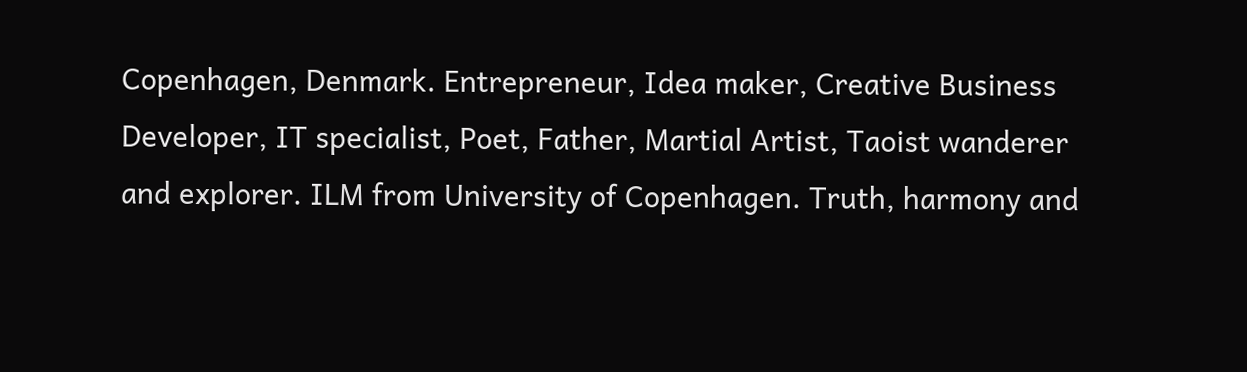Copenhagen, Denmark. Entrepreneur, Idea maker, Creative Business Developer, IT specialist, Poet, Father, Martial Artist, Taoist wanderer and explorer. ILM from University of Copenhagen. Truth, harmony and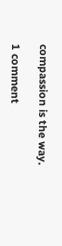compassion is the way.

1 comment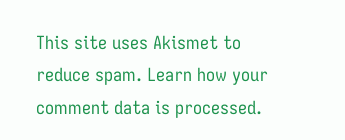This site uses Akismet to reduce spam. Learn how your comment data is processed.